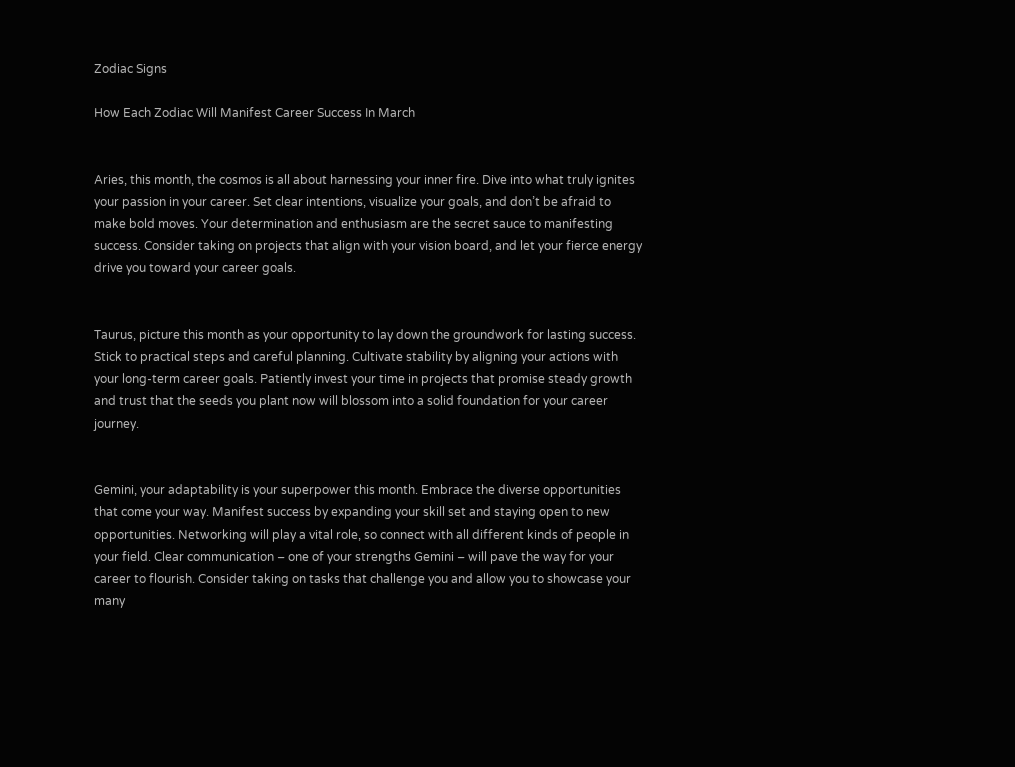Zodiac Signs

How Each Zodiac Will Manifest Career Success In March


Aries, this month, the cosmos is all about harnessing your inner fire. Dive into what truly ignites your passion in your career. Set clear intentions, visualize your goals, and don’t be afraid to make bold moves. Your determination and enthusiasm are the secret sauce to manifesting success. Consider taking on projects that align with your vision board, and let your fierce energy drive you toward your career goals.


Taurus, picture this month as your opportunity to lay down the groundwork for lasting success. Stick to practical steps and careful planning. Cultivate stability by aligning your actions with your long-term career goals. Patiently invest your time in projects that promise steady growth and trust that the seeds you plant now will blossom into a solid foundation for your career journey.


Gemini, your adaptability is your superpower this month. Embrace the diverse opportunities that come your way. Manifest success by expanding your skill set and staying open to new opportunities. Networking will play a vital role, so connect with all different kinds of people in your field. Clear communication – one of your strengths Gemini – will pave the way for your career to flourish. Consider taking on tasks that challenge you and allow you to showcase your many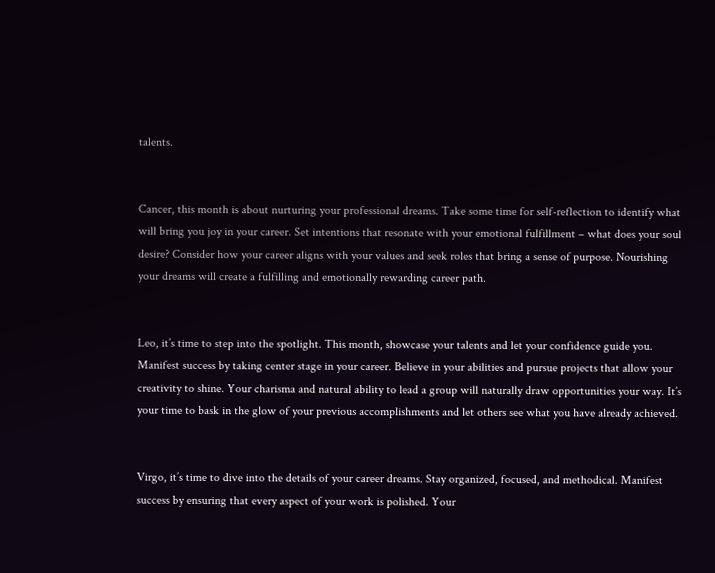talents.


Cancer, this month is about nurturing your professional dreams. Take some time for self-reflection to identify what will bring you joy in your career. Set intentions that resonate with your emotional fulfillment – what does your soul desire? Consider how your career aligns with your values and seek roles that bring a sense of purpose. Nourishing your dreams will create a fulfilling and emotionally rewarding career path.


Leo, it’s time to step into the spotlight. This month, showcase your talents and let your confidence guide you. Manifest success by taking center stage in your career. Believe in your abilities and pursue projects that allow your creativity to shine. Your charisma and natural ability to lead a group will naturally draw opportunities your way. It’s your time to bask in the glow of your previous accomplishments and let others see what you have already achieved.


Virgo, it’s time to dive into the details of your career dreams. Stay organized, focused, and methodical. Manifest success by ensuring that every aspect of your work is polished. Your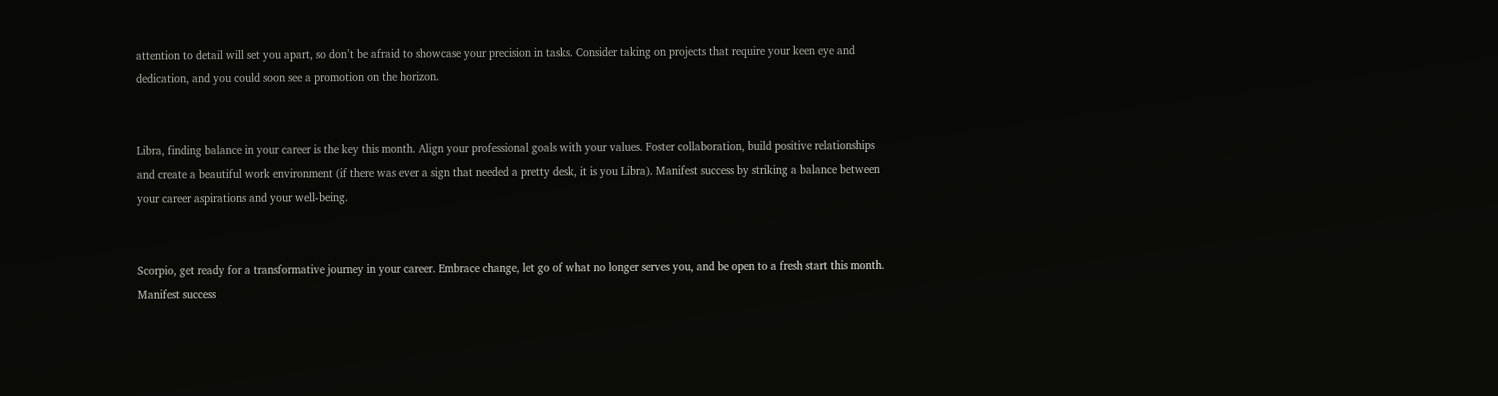attention to detail will set you apart, so don’t be afraid to showcase your precision in tasks. Consider taking on projects that require your keen eye and dedication, and you could soon see a promotion on the horizon.


Libra, finding balance in your career is the key this month. Align your professional goals with your values. Foster collaboration, build positive relationships and create a beautiful work environment (if there was ever a sign that needed a pretty desk, it is you Libra). Manifest success by striking a balance between your career aspirations and your well-being.


Scorpio, get ready for a transformative journey in your career. Embrace change, let go of what no longer serves you, and be open to a fresh start this month. Manifest success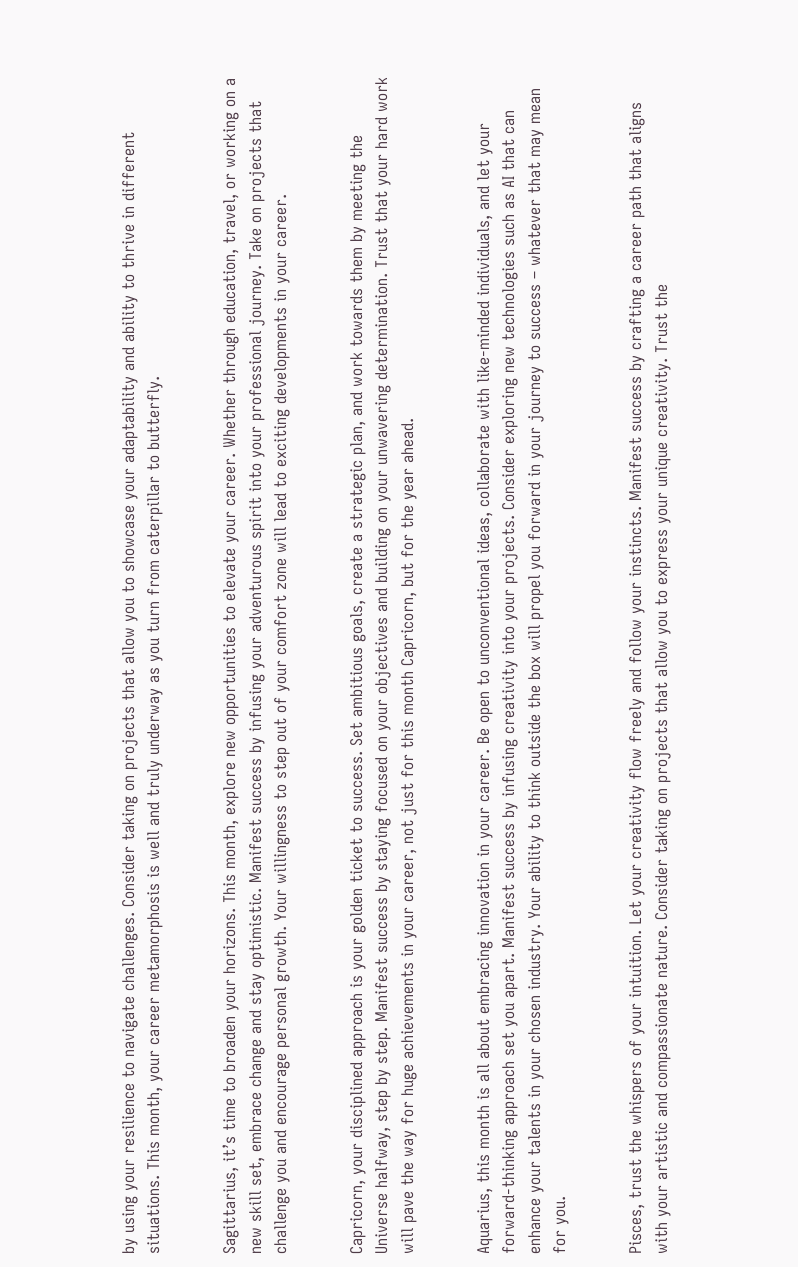by using your resilience to navigate challenges. Consider taking on projects that allow you to showcase your adaptability and ability to thrive in different situations. This month, your career metamorphosis is well and truly underway as you turn from caterpillar to butterfly.


Sagittarius, it’s time to broaden your horizons. This month, explore new opportunities to elevate your career. Whether through education, travel, or working on a new skill set, embrace change and stay optimistic. Manifest success by infusing your adventurous spirit into your professional journey. Take on projects that challenge you and encourage personal growth. Your willingness to step out of your comfort zone will lead to exciting developments in your career.


Capricorn, your disciplined approach is your golden ticket to success. Set ambitious goals, create a strategic plan, and work towards them by meeting the Universe halfway, step by step. Manifest success by staying focused on your objectives and building on your unwavering determination. Trust that your hard work will pave the way for huge achievements in your career, not just for this month Capricorn, but for the year ahead.


Aquarius, this month is all about embracing innovation in your career. Be open to unconventional ideas, collaborate with like-minded individuals, and let your forward-thinking approach set you apart. Manifest success by infusing creativity into your projects. Consider exploring new technologies such as AI that can enhance your talents in your chosen industry. Your ability to think outside the box will propel you forward in your journey to success – whatever that may mean for you.


Pisces, trust the whispers of your intuition. Let your creativity flow freely and follow your instincts. Manifest success by crafting a career path that aligns with your artistic and compassionate nature. Consider taking on projects that allow you to express your unique creativity. Trust the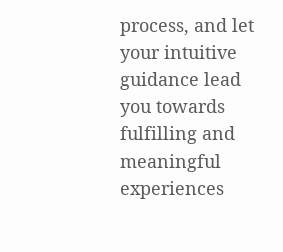process, and let your intuitive guidance lead you towards fulfilling and meaningful experiences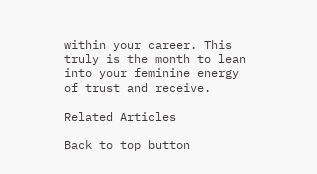within your career. This truly is the month to lean into your feminine energy of trust and receive.

Related Articles

Back to top button